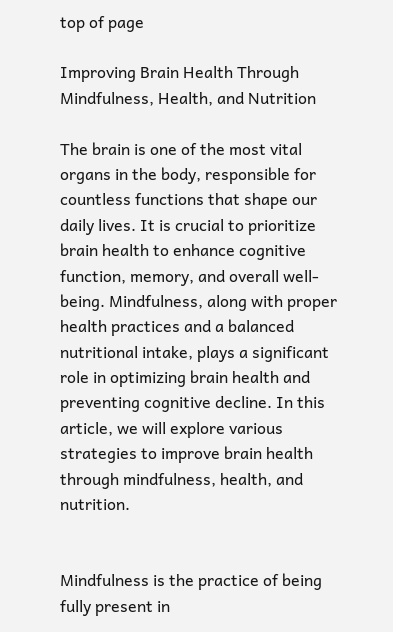top of page

Improving Brain Health Through Mindfulness, Health, and Nutrition

The brain is one of the most vital organs in the body, responsible for countless functions that shape our daily lives. It is crucial to prioritize brain health to enhance cognitive function, memory, and overall well-being. Mindfulness, along with proper health practices and a balanced nutritional intake, plays a significant role in optimizing brain health and preventing cognitive decline. In this article, we will explore various strategies to improve brain health through mindfulness, health, and nutrition.


Mindfulness is the practice of being fully present in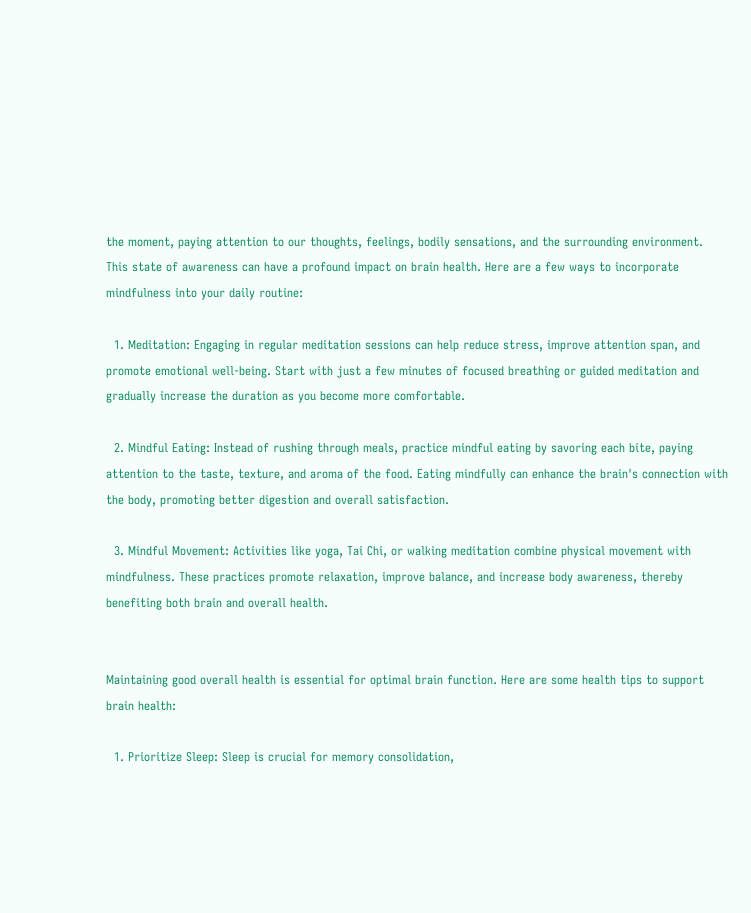the moment, paying attention to our thoughts, feelings, bodily sensations, and the surrounding environment. This state of awareness can have a profound impact on brain health. Here are a few ways to incorporate mindfulness into your daily routine:

  1. Meditation: Engaging in regular meditation sessions can help reduce stress, improve attention span, and promote emotional well-being. Start with just a few minutes of focused breathing or guided meditation and gradually increase the duration as you become more comfortable.

  2. Mindful Eating: Instead of rushing through meals, practice mindful eating by savoring each bite, paying attention to the taste, texture, and aroma of the food. Eating mindfully can enhance the brain's connection with the body, promoting better digestion and overall satisfaction.

  3. Mindful Movement: Activities like yoga, Tai Chi, or walking meditation combine physical movement with mindfulness. These practices promote relaxation, improve balance, and increase body awareness, thereby benefiting both brain and overall health.


Maintaining good overall health is essential for optimal brain function. Here are some health tips to support brain health:

  1. Prioritize Sleep: Sleep is crucial for memory consolidation,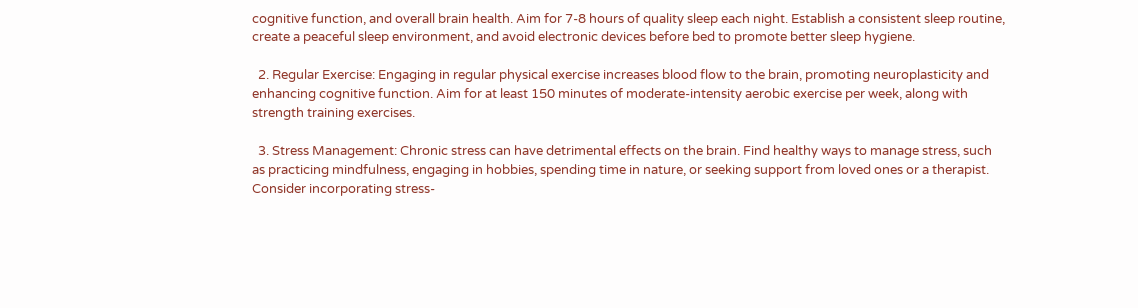cognitive function, and overall brain health. Aim for 7-8 hours of quality sleep each night. Establish a consistent sleep routine, create a peaceful sleep environment, and avoid electronic devices before bed to promote better sleep hygiene.

  2. Regular Exercise: Engaging in regular physical exercise increases blood flow to the brain, promoting neuroplasticity and enhancing cognitive function. Aim for at least 150 minutes of moderate-intensity aerobic exercise per week, along with strength training exercises.

  3. Stress Management: Chronic stress can have detrimental effects on the brain. Find healthy ways to manage stress, such as practicing mindfulness, engaging in hobbies, spending time in nature, or seeking support from loved ones or a therapist. Consider incorporating stress-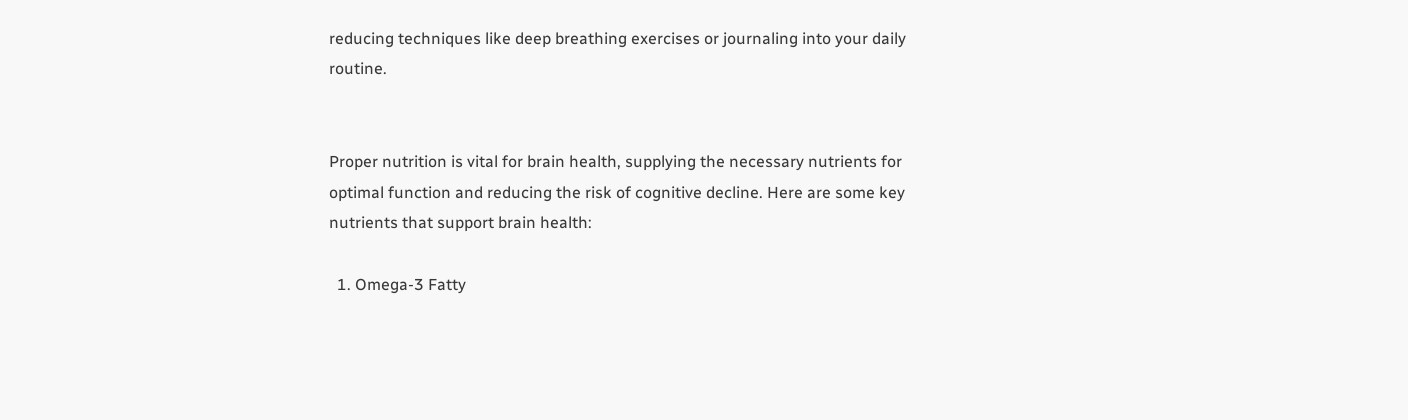reducing techniques like deep breathing exercises or journaling into your daily routine.


Proper nutrition is vital for brain health, supplying the necessary nutrients for optimal function and reducing the risk of cognitive decline. Here are some key nutrients that support brain health:

  1. Omega-3 Fatty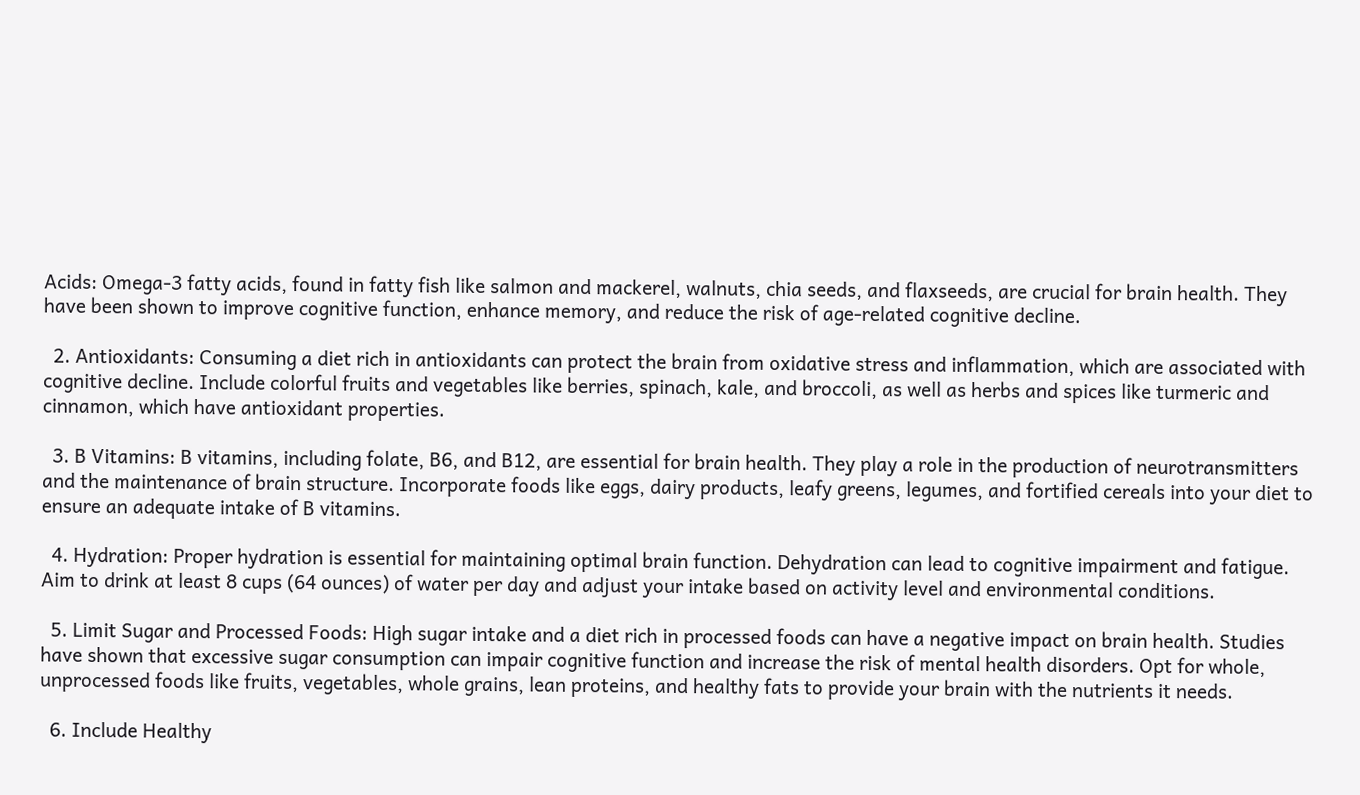Acids: Omega-3 fatty acids, found in fatty fish like salmon and mackerel, walnuts, chia seeds, and flaxseeds, are crucial for brain health. They have been shown to improve cognitive function, enhance memory, and reduce the risk of age-related cognitive decline.

  2. Antioxidants: Consuming a diet rich in antioxidants can protect the brain from oxidative stress and inflammation, which are associated with cognitive decline. Include colorful fruits and vegetables like berries, spinach, kale, and broccoli, as well as herbs and spices like turmeric and cinnamon, which have antioxidant properties.

  3. B Vitamins: B vitamins, including folate, B6, and B12, are essential for brain health. They play a role in the production of neurotransmitters and the maintenance of brain structure. Incorporate foods like eggs, dairy products, leafy greens, legumes, and fortified cereals into your diet to ensure an adequate intake of B vitamins.

  4. Hydration: Proper hydration is essential for maintaining optimal brain function. Dehydration can lead to cognitive impairment and fatigue. Aim to drink at least 8 cups (64 ounces) of water per day and adjust your intake based on activity level and environmental conditions.

  5. Limit Sugar and Processed Foods: High sugar intake and a diet rich in processed foods can have a negative impact on brain health. Studies have shown that excessive sugar consumption can impair cognitive function and increase the risk of mental health disorders. Opt for whole, unprocessed foods like fruits, vegetables, whole grains, lean proteins, and healthy fats to provide your brain with the nutrients it needs.

  6. Include Healthy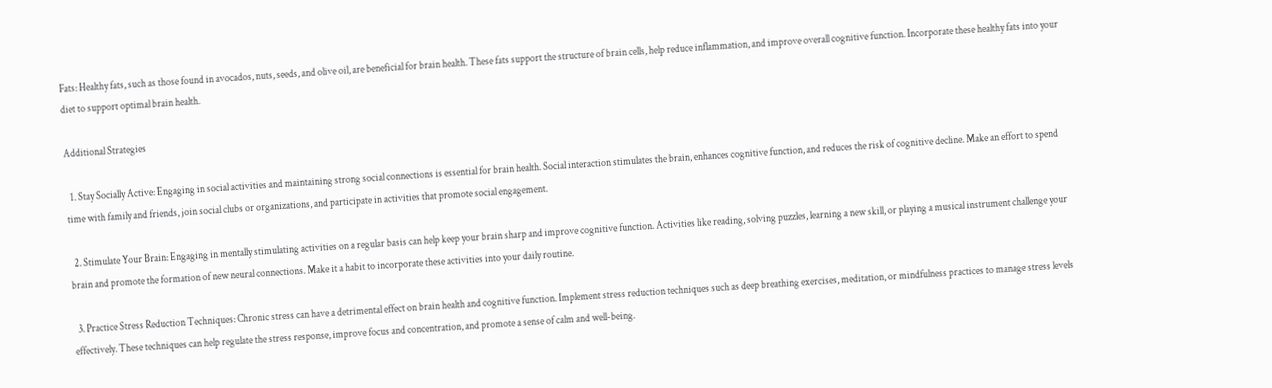Fats: Healthy fats, such as those found in avocados, nuts, seeds, and olive oil, are beneficial for brain health. These fats support the structure of brain cells, help reduce inflammation, and improve overall cognitive function. Incorporate these healthy fats into your diet to support optimal brain health.

Additional Strategies

  1. Stay Socially Active: Engaging in social activities and maintaining strong social connections is essential for brain health. Social interaction stimulates the brain, enhances cognitive function, and reduces the risk of cognitive decline. Make an effort to spend time with family and friends, join social clubs or organizations, and participate in activities that promote social engagement.

  2. Stimulate Your Brain: Engaging in mentally stimulating activities on a regular basis can help keep your brain sharp and improve cognitive function. Activities like reading, solving puzzles, learning a new skill, or playing a musical instrument challenge your brain and promote the formation of new neural connections. Make it a habit to incorporate these activities into your daily routine.

  3. Practice Stress Reduction Techniques: Chronic stress can have a detrimental effect on brain health and cognitive function. Implement stress reduction techniques such as deep breathing exercises, meditation, or mindfulness practices to manage stress levels effectively. These techniques can help regulate the stress response, improve focus and concentration, and promote a sense of calm and well-being.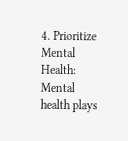4. Prioritize Mental Health: Mental health plays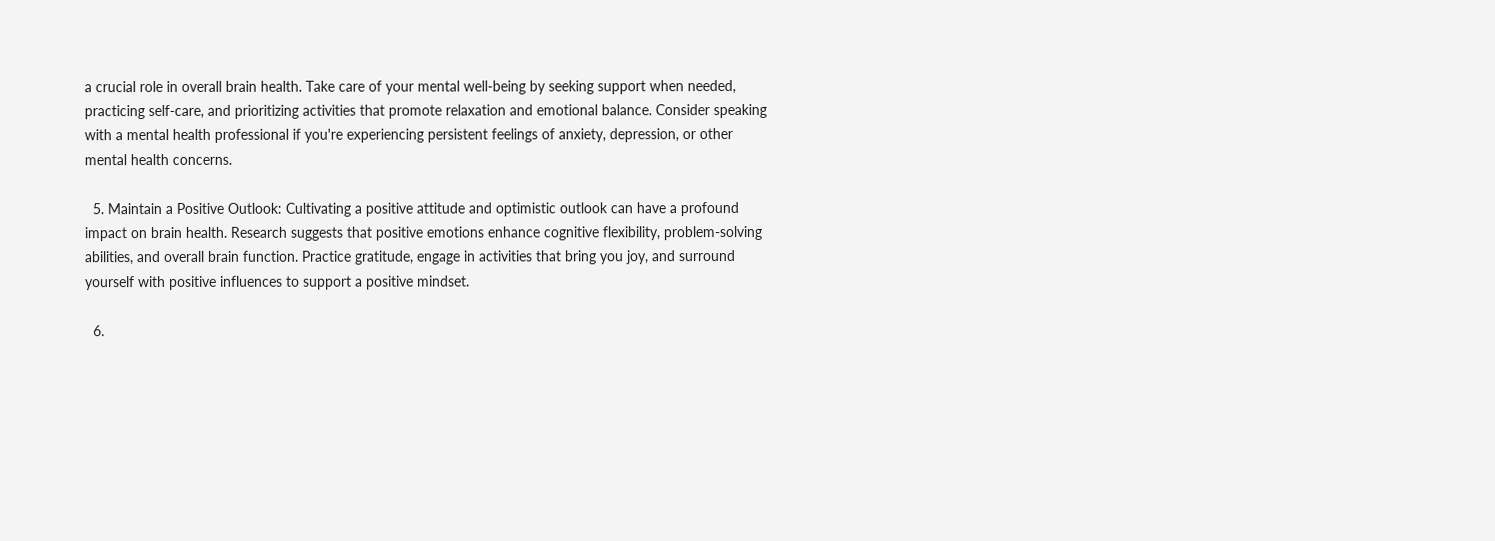a crucial role in overall brain health. Take care of your mental well-being by seeking support when needed, practicing self-care, and prioritizing activities that promote relaxation and emotional balance. Consider speaking with a mental health professional if you're experiencing persistent feelings of anxiety, depression, or other mental health concerns.

  5. Maintain a Positive Outlook: Cultivating a positive attitude and optimistic outlook can have a profound impact on brain health. Research suggests that positive emotions enhance cognitive flexibility, problem-solving abilities, and overall brain function. Practice gratitude, engage in activities that bring you joy, and surround yourself with positive influences to support a positive mindset.

  6.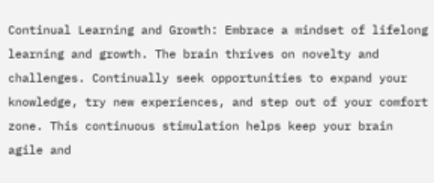Continual Learning and Growth: Embrace a mindset of lifelong learning and growth. The brain thrives on novelty and challenges. Continually seek opportunities to expand your knowledge, try new experiences, and step out of your comfort zone. This continuous stimulation helps keep your brain agile and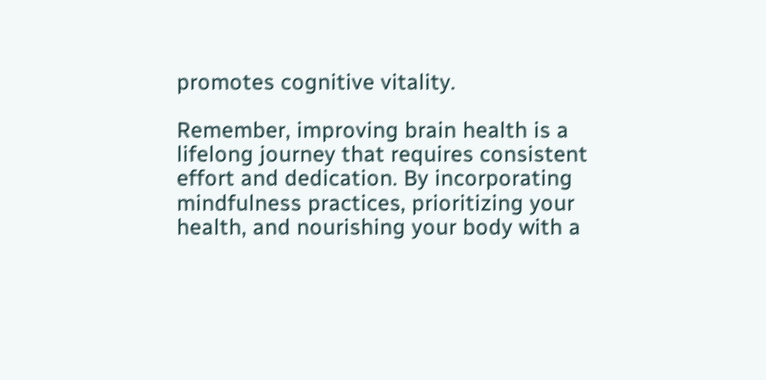promotes cognitive vitality.

Remember, improving brain health is a lifelong journey that requires consistent effort and dedication. By incorporating mindfulness practices, prioritizing your health, and nourishing your body with a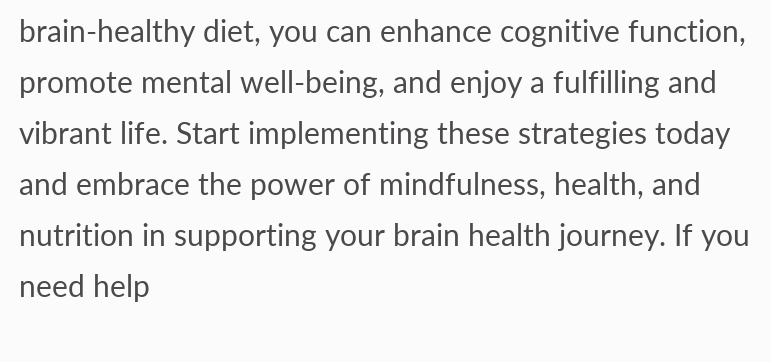brain-healthy diet, you can enhance cognitive function, promote mental well-being, and enjoy a fulfilling and vibrant life. Start implementing these strategies today and embrace the power of mindfulness, health, and nutrition in supporting your brain health journey. If you need help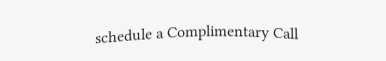schedule a Complimentary Call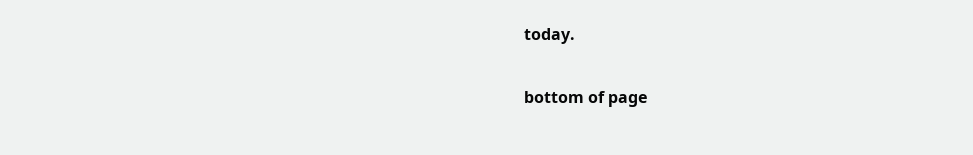today.


bottom of page